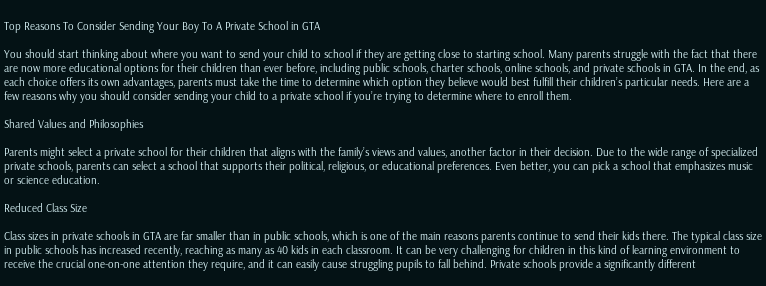Top Reasons To Consider Sending Your Boy To A Private School in GTA

You should start thinking about where you want to send your child to school if they are getting close to starting school. Many parents struggle with the fact that there are now more educational options for their children than ever before, including public schools, charter schools, online schools, and private schools in GTA. In the end, as each choice offers its own advantages, parents must take the time to determine which option they believe would best fulfill their children’s particular needs. Here are a few reasons why you should consider sending your child to a private school if you’re trying to determine where to enroll them.

Shared Values and Philosophies

Parents might select a private school for their children that aligns with the family’s views and values, another factor in their decision. Due to the wide range of specialized private schools, parents can select a school that supports their political, religious, or educational preferences. Even better, you can pick a school that emphasizes music or science education.

Reduced Class Size

Class sizes in private schools in GTA are far smaller than in public schools, which is one of the main reasons parents continue to send their kids there. The typical class size in public schools has increased recently, reaching as many as 40 kids in each classroom. It can be very challenging for children in this kind of learning environment to receive the crucial one-on-one attention they require, and it can easily cause struggling pupils to fall behind. Private schools provide a significantly different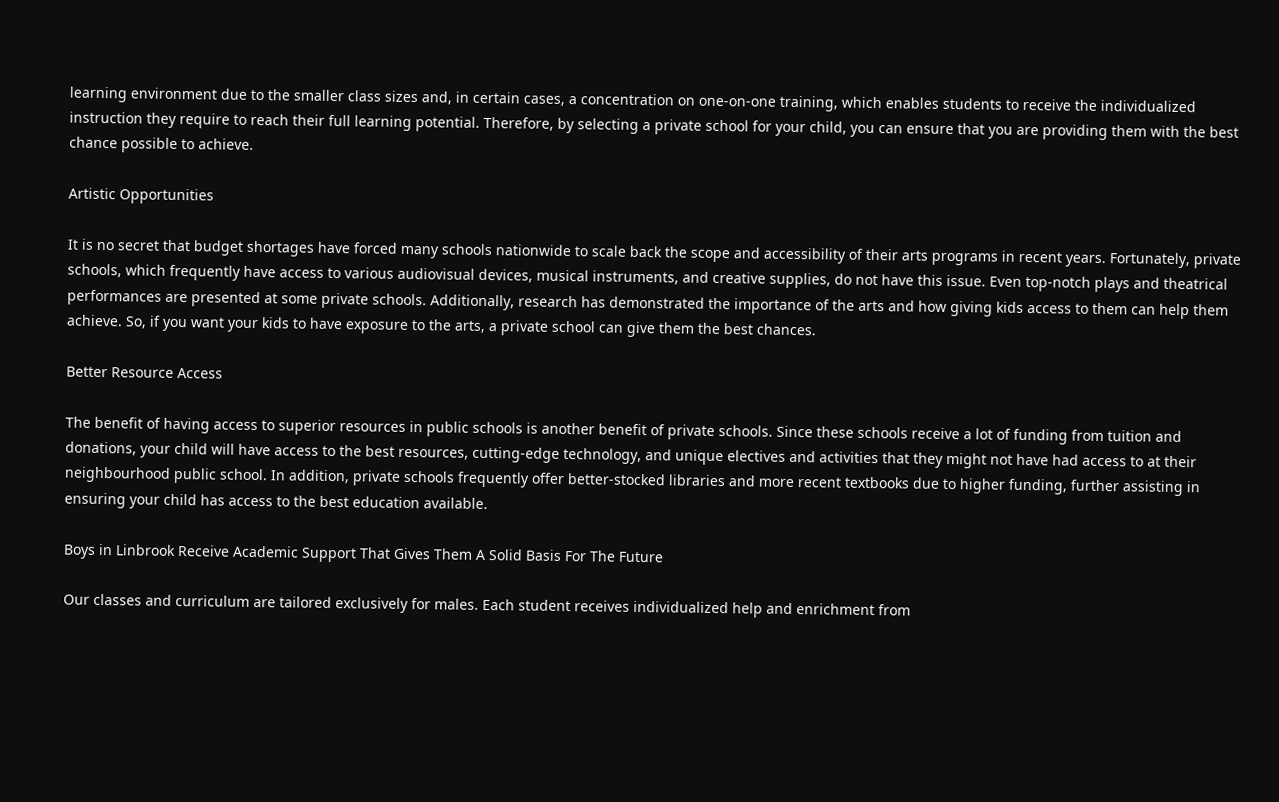learning environment due to the smaller class sizes and, in certain cases, a concentration on one-on-one training, which enables students to receive the individualized instruction they require to reach their full learning potential. Therefore, by selecting a private school for your child, you can ensure that you are providing them with the best chance possible to achieve.

Artistic Opportunities

It is no secret that budget shortages have forced many schools nationwide to scale back the scope and accessibility of their arts programs in recent years. Fortunately, private schools, which frequently have access to various audiovisual devices, musical instruments, and creative supplies, do not have this issue. Even top-notch plays and theatrical performances are presented at some private schools. Additionally, research has demonstrated the importance of the arts and how giving kids access to them can help them achieve. So, if you want your kids to have exposure to the arts, a private school can give them the best chances.

Better Resource Access

The benefit of having access to superior resources in public schools is another benefit of private schools. Since these schools receive a lot of funding from tuition and donations, your child will have access to the best resources, cutting-edge technology, and unique electives and activities that they might not have had access to at their neighbourhood public school. In addition, private schools frequently offer better-stocked libraries and more recent textbooks due to higher funding, further assisting in ensuring your child has access to the best education available.

Boys in Linbrook Receive Academic Support That Gives Them A Solid Basis For The Future

Our classes and curriculum are tailored exclusively for males. Each student receives individualized help and enrichment from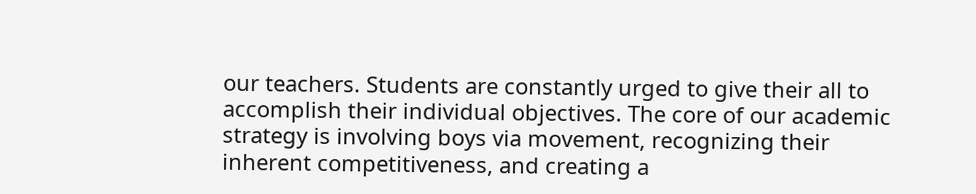our teachers. Students are constantly urged to give their all to accomplish their individual objectives. The core of our academic strategy is involving boys via movement, recognizing their inherent competitiveness, and creating a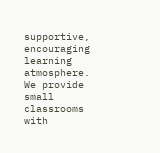supportive, encouraging learning atmosphere. We provide small classrooms with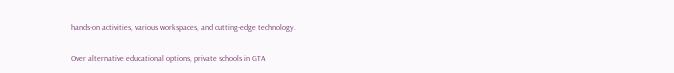hands-on activities, various workspaces, and cutting-edge technology.

Over alternative educational options, private schools in GTA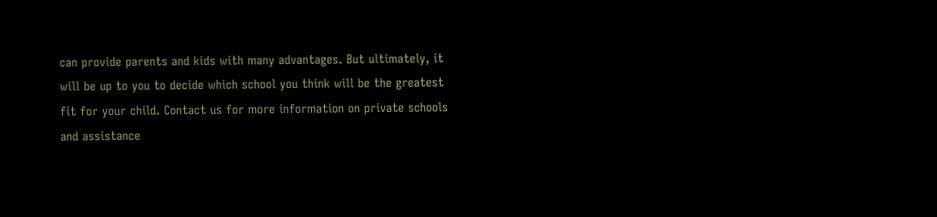can provide parents and kids with many advantages. But ultimately, it will be up to you to decide which school you think will be the greatest fit for your child. Contact us for more information on private schools and assistance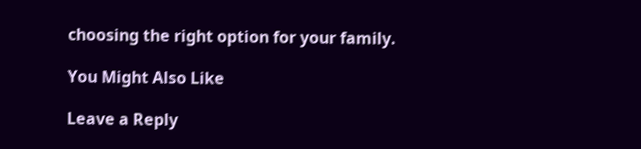choosing the right option for your family.

You Might Also Like

Leave a Reply